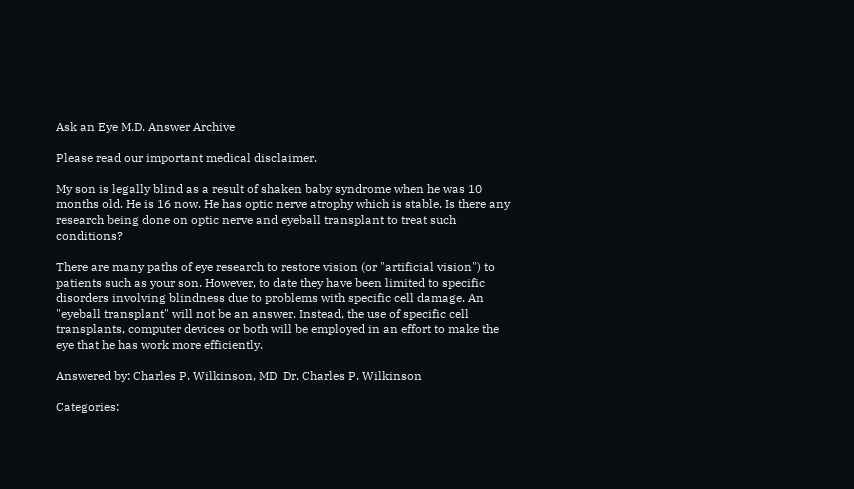Ask an Eye M.D. Answer Archive

Please read our important medical disclaimer.

My son is legally blind as a result of shaken baby syndrome when he was 10 months old. He is 16 now. He has optic nerve atrophy which is stable. Is there any research being done on optic nerve and eyeball transplant to treat such conditions?

There are many paths of eye research to restore vision (or "artificial vision") to patients such as your son. However, to date they have been limited to specific disorders involving blindness due to problems with specific cell damage. An "eyeball transplant" will not be an answer. Instead, the use of specific cell transplants, computer devices or both will be employed in an effort to make the eye that he has work more efficiently.

Answered by: Charles P. Wilkinson, MD  Dr. Charles P. Wilkinson

Categories: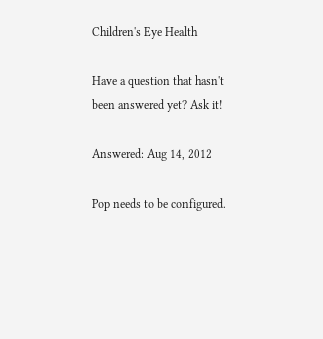Children's Eye Health

Have a question that hasn't been answered yet? Ask it!

Answered: Aug 14, 2012

Pop needs to be configured.